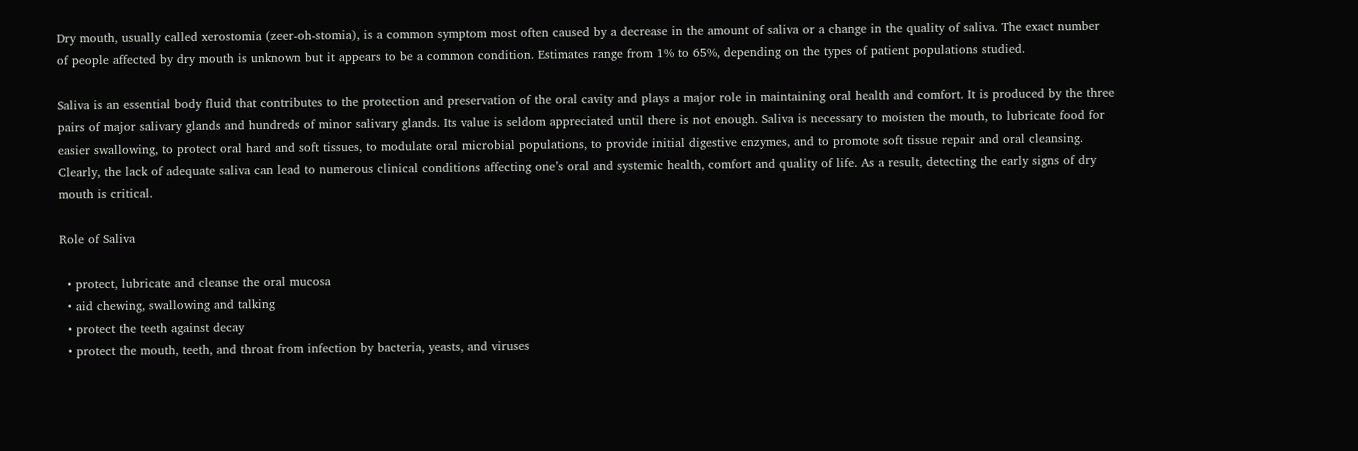Dry mouth, usually called xerostomia (zeer-oh-stomia), is a common symptom most often caused by a decrease in the amount of saliva or a change in the quality of saliva. The exact number of people affected by dry mouth is unknown but it appears to be a common condition. Estimates range from 1% to 65%, depending on the types of patient populations studied.

Saliva is an essential body fluid that contributes to the protection and preservation of the oral cavity and plays a major role in maintaining oral health and comfort. It is produced by the three pairs of major salivary glands and hundreds of minor salivary glands. Its value is seldom appreciated until there is not enough. Saliva is necessary to moisten the mouth, to lubricate food for easier swallowing, to protect oral hard and soft tissues, to modulate oral microbial populations, to provide initial digestive enzymes, and to promote soft tissue repair and oral cleansing. Clearly, the lack of adequate saliva can lead to numerous clinical conditions affecting one’s oral and systemic health, comfort and quality of life. As a result, detecting the early signs of dry mouth is critical.

Role of Saliva

  • protect, lubricate and cleanse the oral mucosa
  • aid chewing, swallowing and talking
  • protect the teeth against decay
  • protect the mouth, teeth, and throat from infection by bacteria, yeasts, and viruses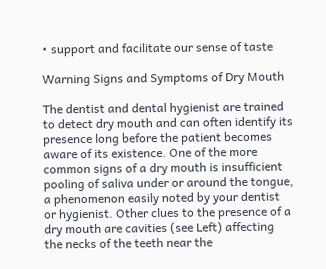• support and facilitate our sense of taste

Warning Signs and Symptoms of Dry Mouth

The dentist and dental hygienist are trained to detect dry mouth and can often identify its presence long before the patient becomes aware of its existence. One of the more common signs of a dry mouth is insufficient pooling of saliva under or around the tongue, a phenomenon easily noted by your dentist or hygienist. Other clues to the presence of a dry mouth are cavities (see Left) affecting the necks of the teeth near the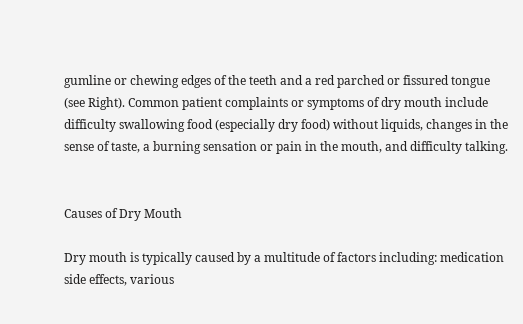gumline or chewing edges of the teeth and a red parched or fissured tongue (see Right). Common patient complaints or symptoms of dry mouth include difficulty swallowing food (especially dry food) without liquids, changes in the sense of taste, a burning sensation or pain in the mouth, and difficulty talking.


Causes of Dry Mouth

Dry mouth is typically caused by a multitude of factors including: medication side effects, various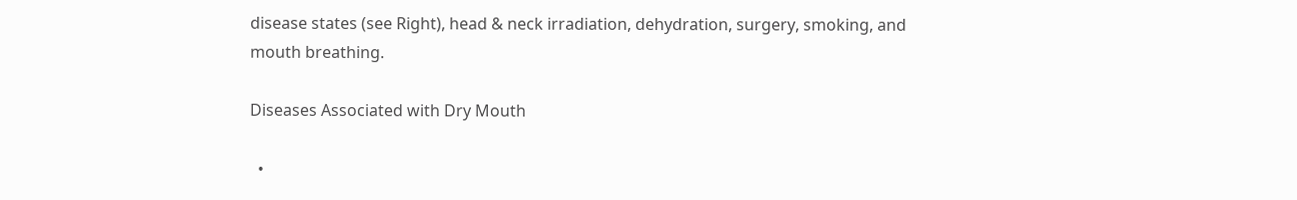disease states (see Right), head & neck irradiation, dehydration, surgery, smoking, and mouth breathing.

Diseases Associated with Dry Mouth

  •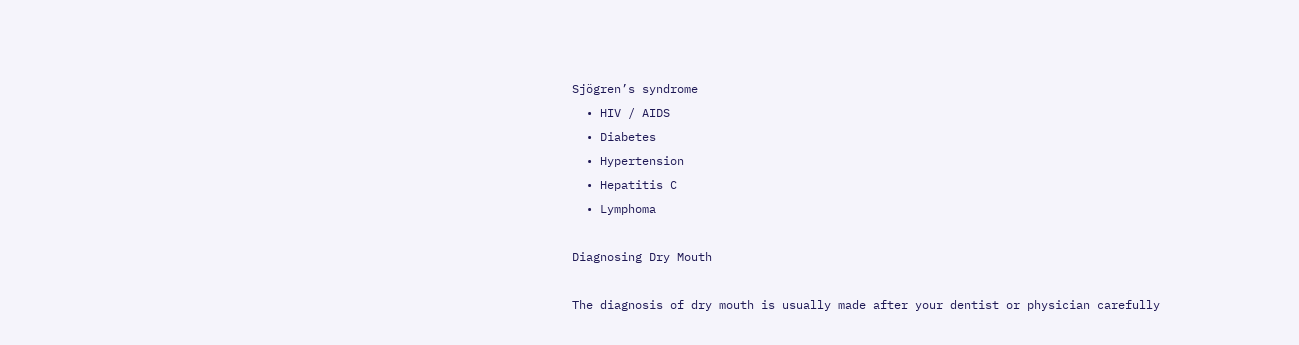Sjögren’s syndrome
  • HIV / AIDS
  • Diabetes
  • Hypertension
  • Hepatitis C
  • Lymphoma

Diagnosing Dry Mouth

The diagnosis of dry mouth is usually made after your dentist or physician carefully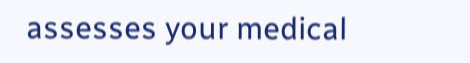assesses your medical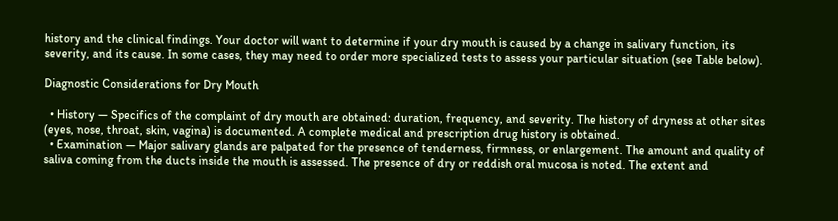history and the clinical findings. Your doctor will want to determine if your dry mouth is caused by a change in salivary function, its severity, and its cause. In some cases, they may need to order more specialized tests to assess your particular situation (see Table below).

Diagnostic Considerations for Dry Mouth

  • History — Specifics of the complaint of dry mouth are obtained: duration, frequency, and severity. The history of dryness at other sites (eyes, nose, throat, skin, vagina) is documented. A complete medical and prescription drug history is obtained.
  • Examination — Major salivary glands are palpated for the presence of tenderness, firmness, or enlargement. The amount and quality of saliva coming from the ducts inside the mouth is assessed. The presence of dry or reddish oral mucosa is noted. The extent and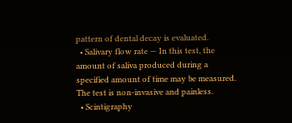pattern of dental decay is evaluated.
  • Salivary flow rate — In this test, the amount of saliva produced during a specified amount of time may be measured. The test is non-invasive and painless.
  • Scintigraphy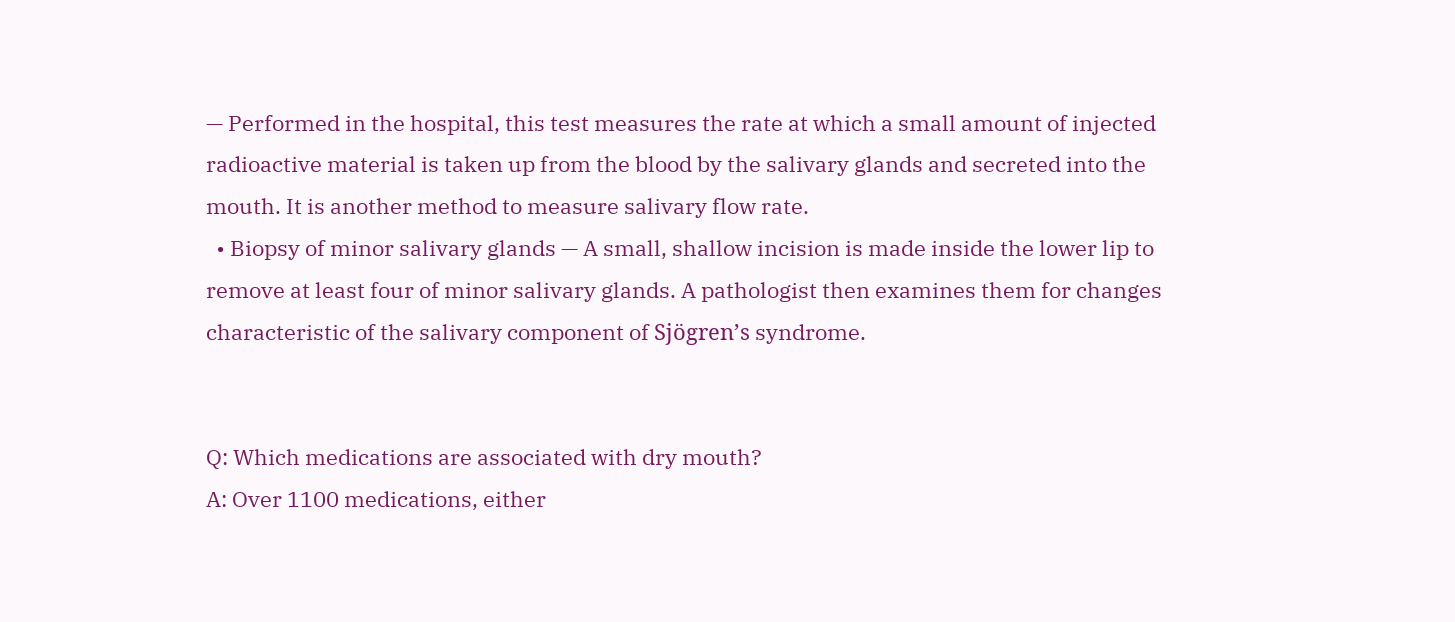— Performed in the hospital, this test measures the rate at which a small amount of injected radioactive material is taken up from the blood by the salivary glands and secreted into the mouth. It is another method to measure salivary flow rate.
  • Biopsy of minor salivary glands — A small, shallow incision is made inside the lower lip to remove at least four of minor salivary glands. A pathologist then examines them for changes characteristic of the salivary component of Sjögren’s syndrome.


Q: Which medications are associated with dry mouth?
A: Over 1100 medications, either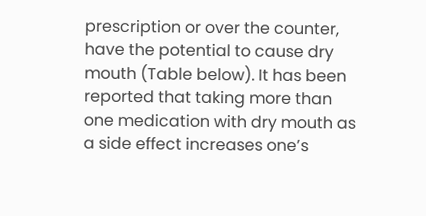prescription or over the counter, have the potential to cause dry mouth (Table below). It has been reported that taking more than one medication with dry mouth as a side effect increases one’s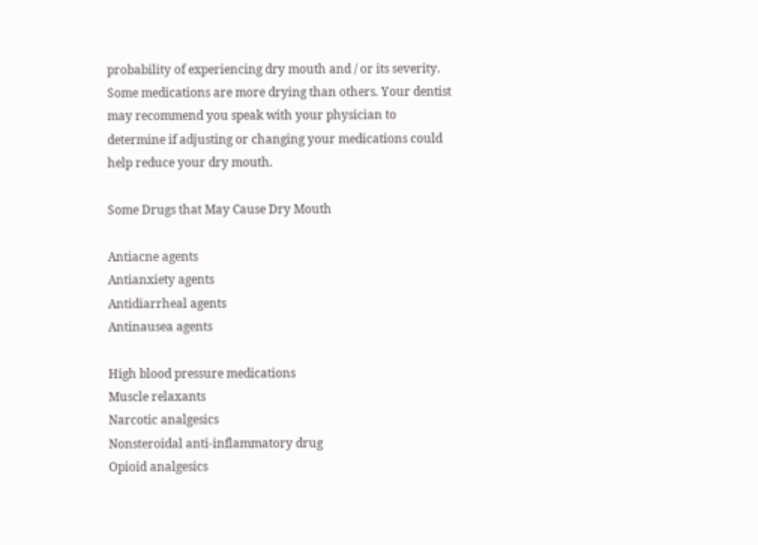probability of experiencing dry mouth and / or its severity. Some medications are more drying than others. Your dentist may recommend you speak with your physician to determine if adjusting or changing your medications could help reduce your dry mouth.

Some Drugs that May Cause Dry Mouth

Antiacne agents
Antianxiety agents
Antidiarrheal agents
Antinausea agents

High blood pressure medications
Muscle relaxants
Narcotic analgesics
Nonsteroidal anti-inflammatory drug
Opioid analgesics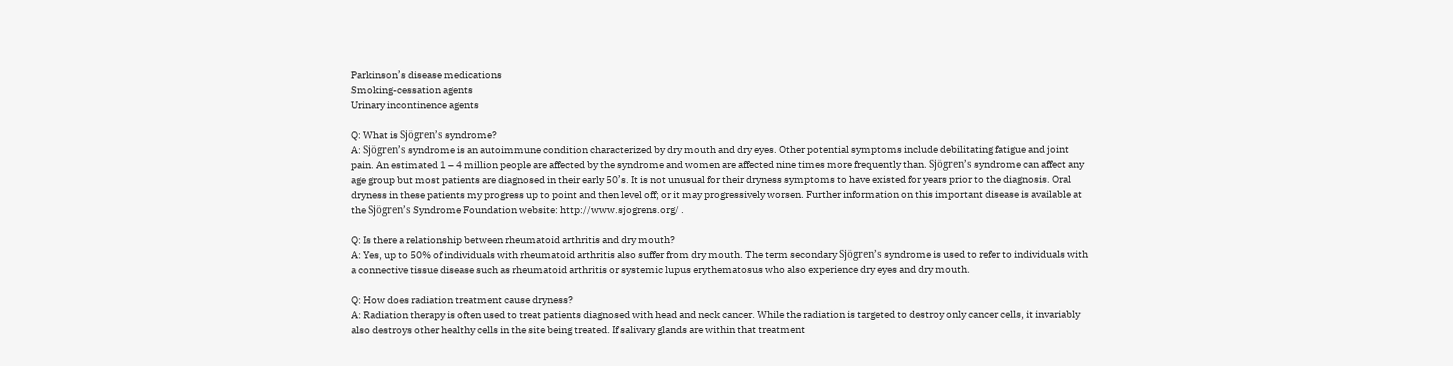Parkinson’s disease medications
Smoking-cessation agents
Urinary incontinence agents

Q: What is Sjögren’s syndrome?
A: Sjögren’s syndrome is an autoimmune condition characterized by dry mouth and dry eyes. Other potential symptoms include debilitating fatigue and joint pain. An estimated 1 – 4 million people are affected by the syndrome and women are affected nine times more frequently than. Sjögren’s syndrome can affect any age group but most patients are diagnosed in their early 50’s. It is not unusual for their dryness symptoms to have existed for years prior to the diagnosis. Oral dryness in these patients my progress up to point and then level off; or it may progressively worsen. Further information on this important disease is available at the Sjögren’s Syndrome Foundation website: http://www.sjogrens.org/ .

Q: Is there a relationship between rheumatoid arthritis and dry mouth?
A: Yes, up to 50% of individuals with rheumatoid arthritis also suffer from dry mouth. The term secondary Sjögren’s syndrome is used to refer to individuals with a connective tissue disease such as rheumatoid arthritis or systemic lupus erythematosus who also experience dry eyes and dry mouth.

Q: How does radiation treatment cause dryness?
A: Radiation therapy is often used to treat patients diagnosed with head and neck cancer. While the radiation is targeted to destroy only cancer cells, it invariably also destroys other healthy cells in the site being treated. If salivary glands are within that treatment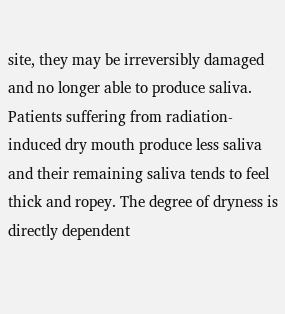site, they may be irreversibly damaged and no longer able to produce saliva. Patients suffering from radiation-induced dry mouth produce less saliva and their remaining saliva tends to feel thick and ropey. The degree of dryness is directly dependent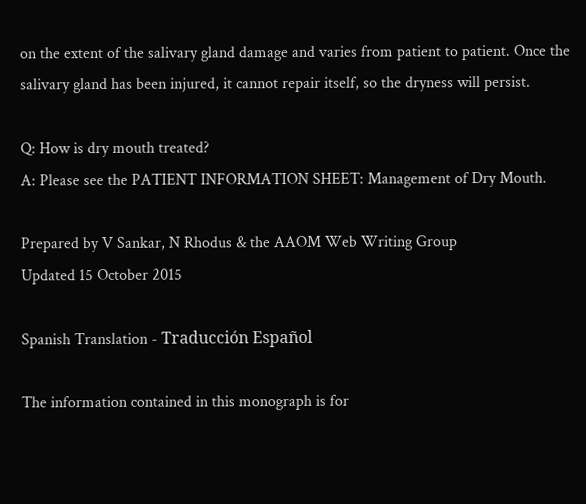on the extent of the salivary gland damage and varies from patient to patient. Once the salivary gland has been injured, it cannot repair itself, so the dryness will persist.

Q: How is dry mouth treated?
A: Please see the PATIENT INFORMATION SHEET: Management of Dry Mouth.

Prepared by V Sankar, N Rhodus & the AAOM Web Writing Group
Updated 15 October 2015

Spanish Translation - Traducción Español

The information contained in this monograph is for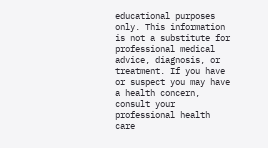educational purposes only. This information is not a substitute for professional medical advice, diagnosis, or treatment. If you have or suspect you may have a health concern, consult your professional health care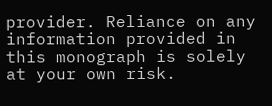provider. Reliance on any information provided in this monograph is solely at your own risk.